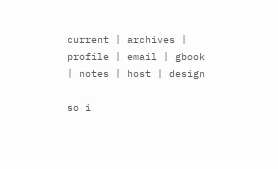current | archives | profile | email | gbook | notes | host | design

so i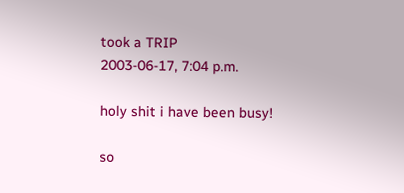took a TRIP
2003-06-17, 7:04 p.m.

holy shit i have been busy!

so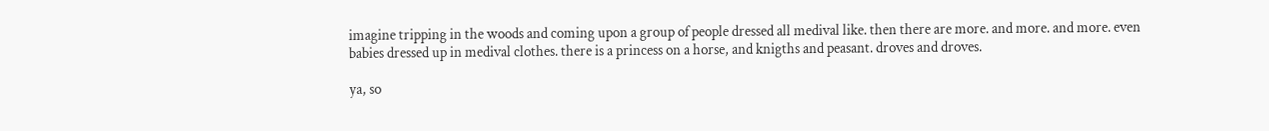imagine tripping in the woods and coming upon a group of people dressed all medival like. then there are more. and more. and more. even babies dressed up in medival clothes. there is a princess on a horse, and knigths and peasant. droves and droves.

ya, so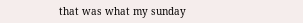that was what my sunday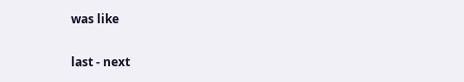was like

last - next